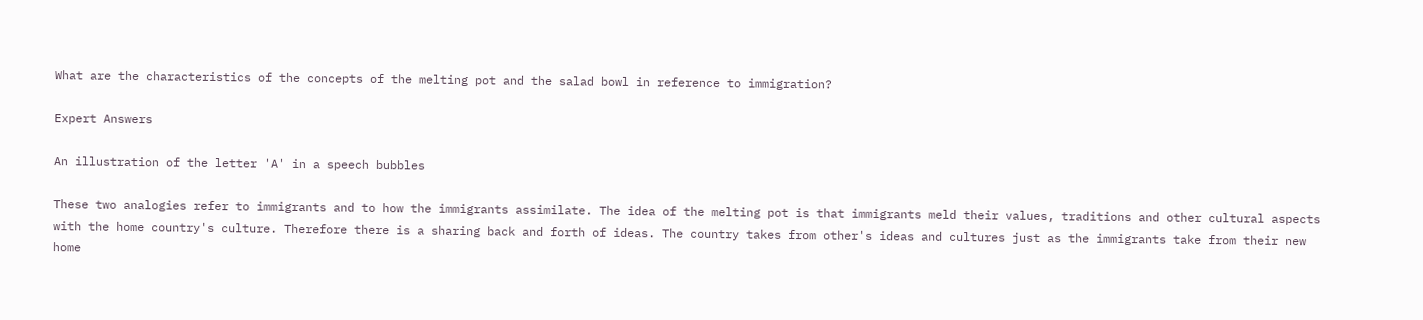What are the characteristics of the concepts of the melting pot and the salad bowl in reference to immigration?

Expert Answers

An illustration of the letter 'A' in a speech bubbles

These two analogies refer to immigrants and to how the immigrants assimilate. The idea of the melting pot is that immigrants meld their values, traditions and other cultural aspects with the home country's culture. Therefore there is a sharing back and forth of ideas. The country takes from other's ideas and cultures just as the immigrants take from their new home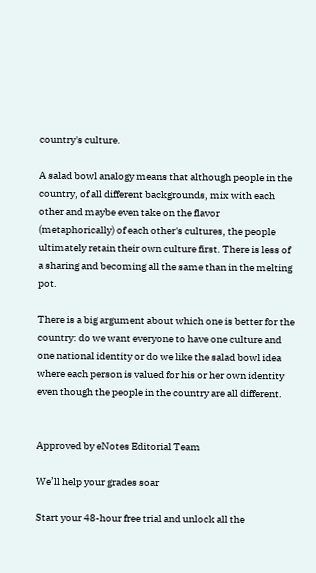country's culture.

A salad bowl analogy means that although people in the country, of all different backgrounds, mix with each other and maybe even take on the flavor (metaphorically) of each other's cultures, the people ultimately retain their own culture first. There is less of a sharing and becoming all the same than in the melting pot.

There is a big argument about which one is better for the country: do we want everyone to have one culture and one national identity or do we like the salad bowl idea where each person is valued for his or her own identity even though the people in the country are all different.


Approved by eNotes Editorial Team

We’ll help your grades soar

Start your 48-hour free trial and unlock all the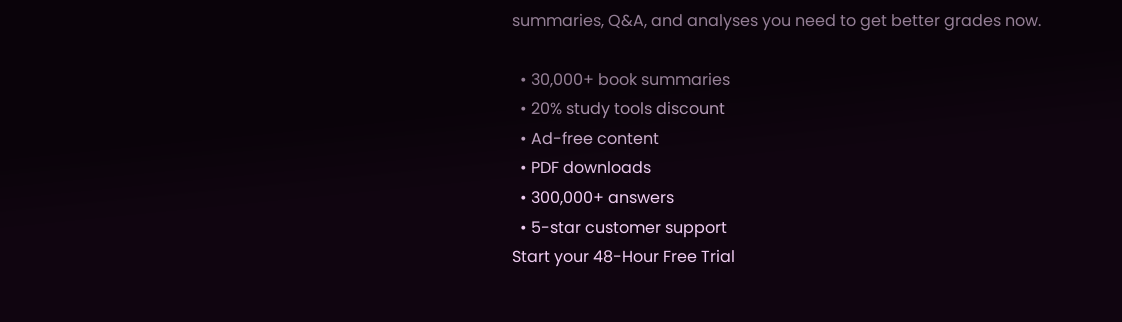summaries, Q&A, and analyses you need to get better grades now.

  • 30,000+ book summaries
  • 20% study tools discount
  • Ad-free content
  • PDF downloads
  • 300,000+ answers
  • 5-star customer support
Start your 48-Hour Free Trial